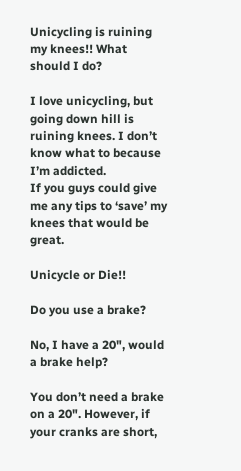Unicycling is ruining my knees!! What should I do?

I love unicycling, but going down hill is ruining knees. I don’t know what to because I’m addicted.
If you guys could give me any tips to ‘save’ my knees that would be great.

Unicycle or Die!!

Do you use a brake?

No, I have a 20", would a brake help?

You don’t need a brake on a 20". However, if your cranks are short,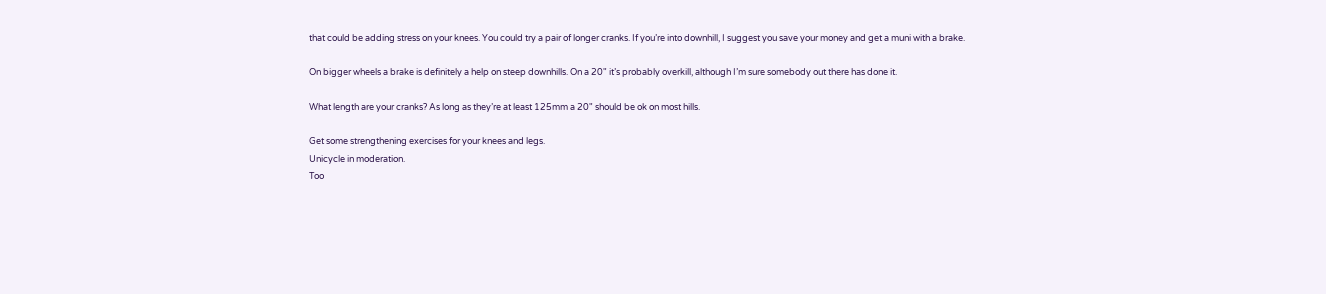that could be adding stress on your knees. You could try a pair of longer cranks. If you’re into downhill, I suggest you save your money and get a muni with a brake.

On bigger wheels a brake is definitely a help on steep downhills. On a 20" it’s probably overkill, although I’m sure somebody out there has done it.

What length are your cranks? As long as they’re at least 125mm a 20" should be ok on most hills.

Get some strengthening exercises for your knees and legs.
Unicycle in moderation.
Too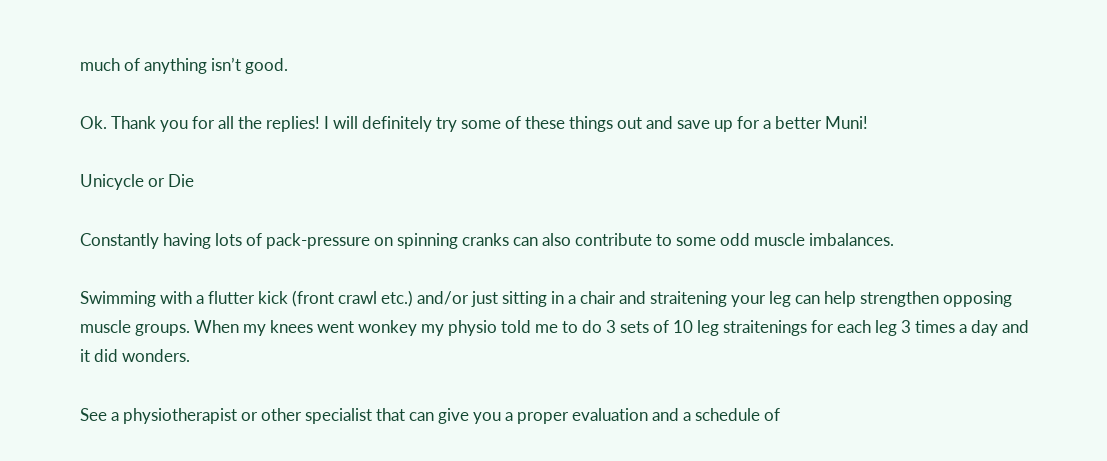much of anything isn’t good.

Ok. Thank you for all the replies! I will definitely try some of these things out and save up for a better Muni!

Unicycle or Die

Constantly having lots of pack-pressure on spinning cranks can also contribute to some odd muscle imbalances.

Swimming with a flutter kick (front crawl etc.) and/or just sitting in a chair and straitening your leg can help strengthen opposing muscle groups. When my knees went wonkey my physio told me to do 3 sets of 10 leg straitenings for each leg 3 times a day and it did wonders.

See a physiotherapist or other specialist that can give you a proper evaluation and a schedule of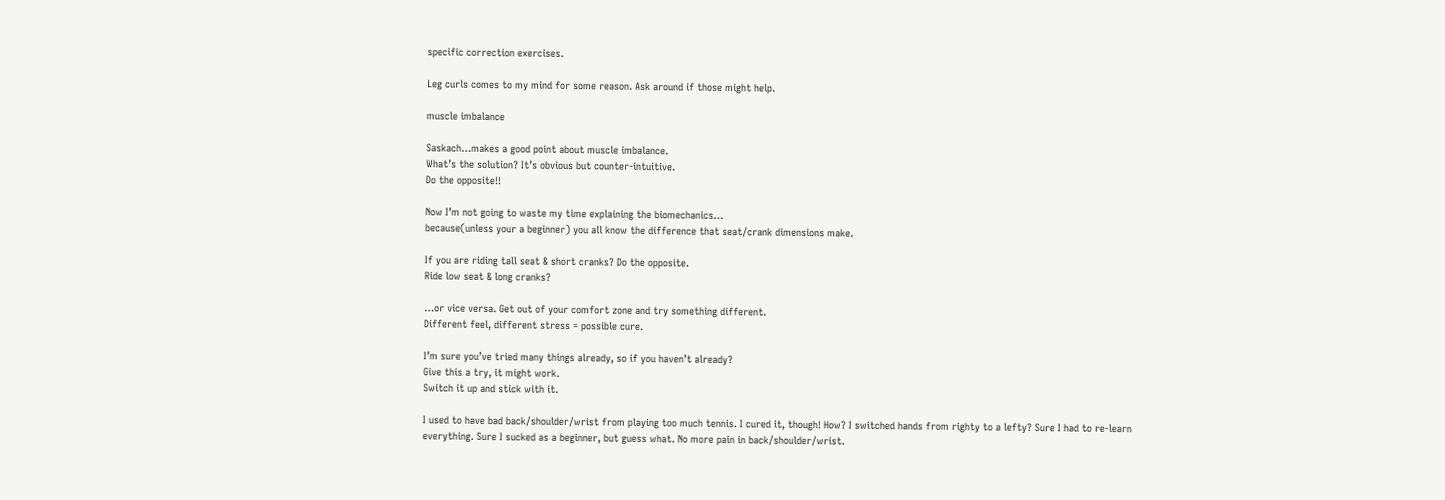specific correction exercises.

Leg curls comes to my mind for some reason. Ask around if those might help.

muscle imbalance

Saskach…makes a good point about muscle imbalance.
What’s the solution? It’s obvious but counter-intuitive.
Do the opposite!!

Now I’m not going to waste my time explaining the biomechanics…
because(unless your a beginner) you all know the difference that seat/crank dimensions make.

If you are riding tall seat & short cranks? Do the opposite.
Ride low seat & long cranks?

…or vice versa. Get out of your comfort zone and try something different.
Different feel, different stress = possible cure.

I’m sure you’ve tried many things already, so if you haven’t already?
Give this a try, it might work.
Switch it up and stick with it.

I used to have bad back/shoulder/wrist from playing too much tennis. I cured it, though! How? I switched hands from righty to a lefty? Sure I had to re-learn everything. Sure I sucked as a beginner, but guess what. No more pain in back/shoulder/wrist.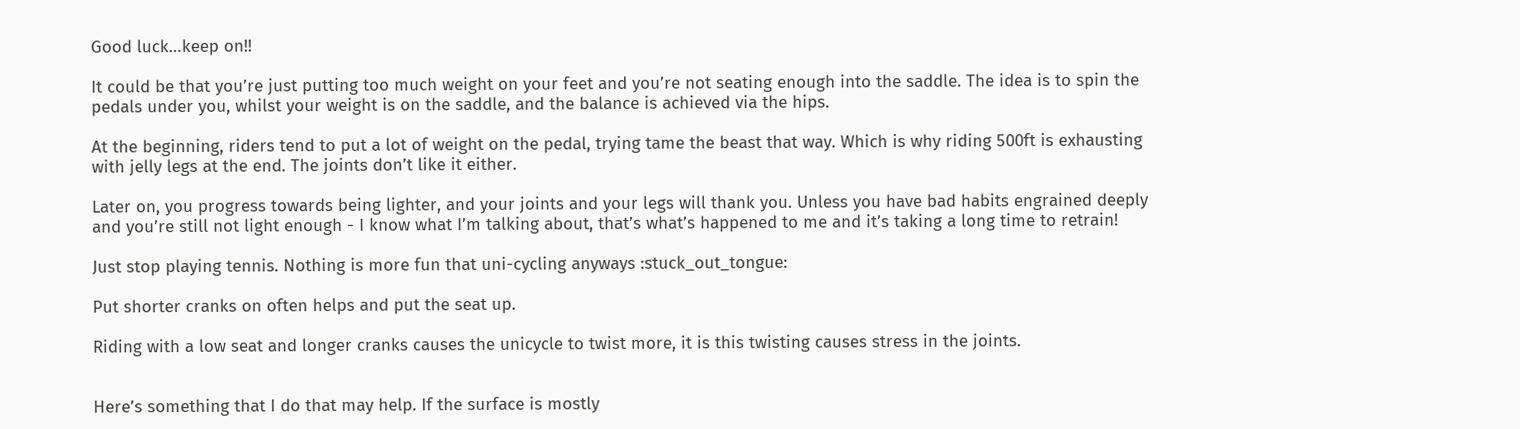Good luck…keep on!!

It could be that you’re just putting too much weight on your feet and you’re not seating enough into the saddle. The idea is to spin the pedals under you, whilst your weight is on the saddle, and the balance is achieved via the hips.

At the beginning, riders tend to put a lot of weight on the pedal, trying tame the beast that way. Which is why riding 500ft is exhausting with jelly legs at the end. The joints don’t like it either.

Later on, you progress towards being lighter, and your joints and your legs will thank you. Unless you have bad habits engrained deeply and you’re still not light enough - I know what I’m talking about, that’s what’s happened to me and it’s taking a long time to retrain!

Just stop playing tennis. Nothing is more fun that uni-cycling anyways :stuck_out_tongue:

Put shorter cranks on often helps and put the seat up.

Riding with a low seat and longer cranks causes the unicycle to twist more, it is this twisting causes stress in the joints.


Here’s something that I do that may help. If the surface is mostly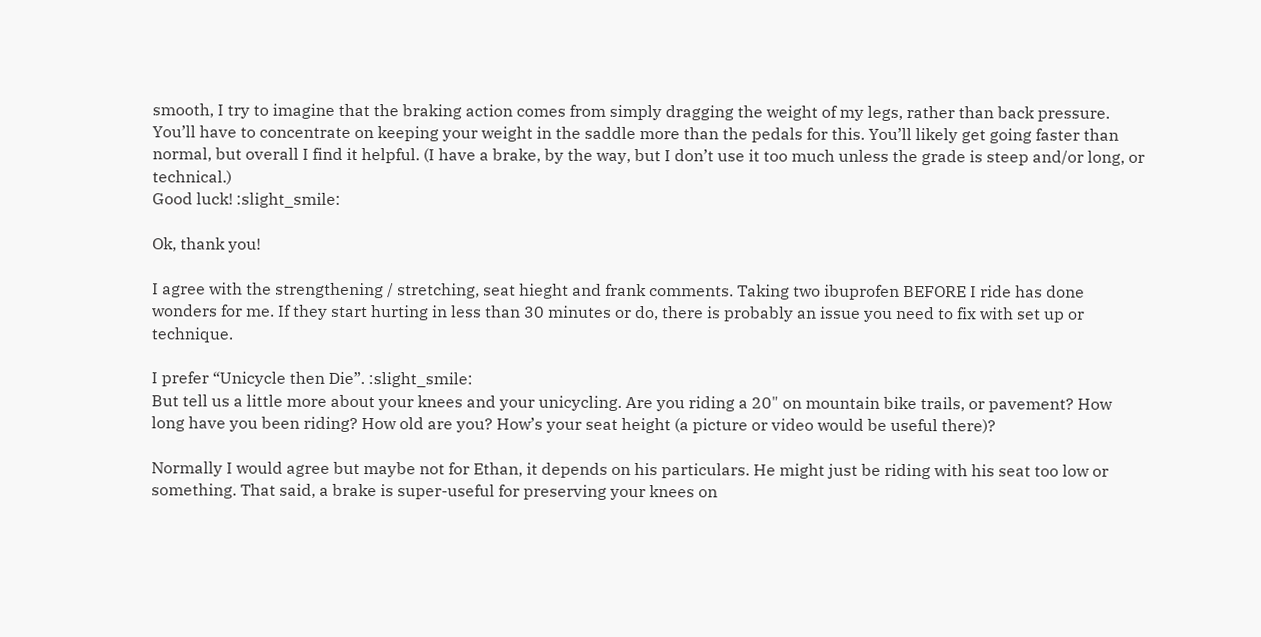smooth, I try to imagine that the braking action comes from simply dragging the weight of my legs, rather than back pressure. You’ll have to concentrate on keeping your weight in the saddle more than the pedals for this. You’ll likely get going faster than normal, but overall I find it helpful. (I have a brake, by the way, but I don’t use it too much unless the grade is steep and/or long, or technical.)
Good luck! :slight_smile:

Ok, thank you!

I agree with the strengthening / stretching, seat hieght and frank comments. Taking two ibuprofen BEFORE I ride has done wonders for me. If they start hurting in less than 30 minutes or do, there is probably an issue you need to fix with set up or technique.

I prefer “Unicycle then Die”. :slight_smile:
But tell us a little more about your knees and your unicycling. Are you riding a 20" on mountain bike trails, or pavement? How long have you been riding? How old are you? How’s your seat height (a picture or video would be useful there)?

Normally I would agree but maybe not for Ethan, it depends on his particulars. He might just be riding with his seat too low or something. That said, a brake is super-useful for preserving your knees on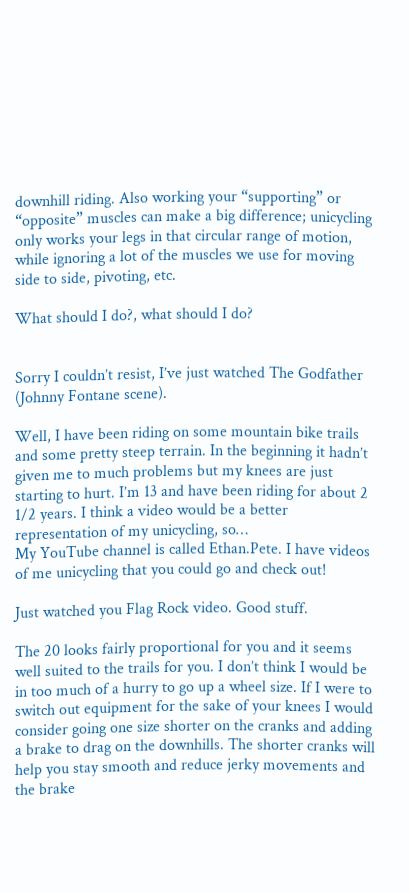downhill riding. Also working your “supporting” or “opposite” muscles can make a big difference; unicycling only works your legs in that circular range of motion, while ignoring a lot of the muscles we use for moving side to side, pivoting, etc.

What should I do?, what should I do?


Sorry I couldn’t resist, I’ve just watched The Godfather (Johnny Fontane scene).

Well, I have been riding on some mountain bike trails and some pretty steep terrain. In the beginning it hadn’t given me to much problems but my knees are just starting to hurt. I’m 13 and have been riding for about 2 1/2 years. I think a video would be a better representation of my unicycling, so…
My YouTube channel is called Ethan.Pete. I have videos of me unicycling that you could go and check out!

Just watched you Flag Rock video. Good stuff.

The 20 looks fairly proportional for you and it seems well suited to the trails for you. I don’t think I would be in too much of a hurry to go up a wheel size. If I were to switch out equipment for the sake of your knees I would consider going one size shorter on the cranks and adding a brake to drag on the downhills. The shorter cranks will help you stay smooth and reduce jerky movements and the brake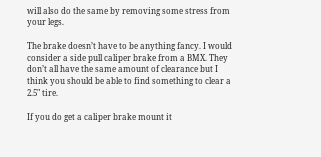will also do the same by removing some stress from your legs.

The brake doesn’t have to be anything fancy. I would consider a side pull caliper brake from a BMX. They don’t all have the same amount of clearance but I think you should be able to find something to clear a 2.5" tire.

If you do get a caliper brake mount it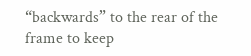“backwards” to the rear of the frame to keep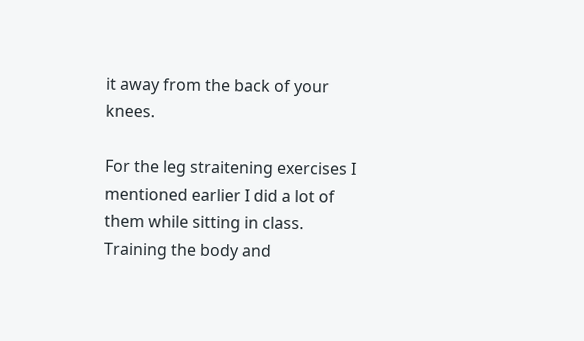it away from the back of your knees.

For the leg straitening exercises I mentioned earlier I did a lot of them while sitting in class. Training the body and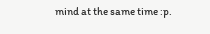mind at the same time :p.